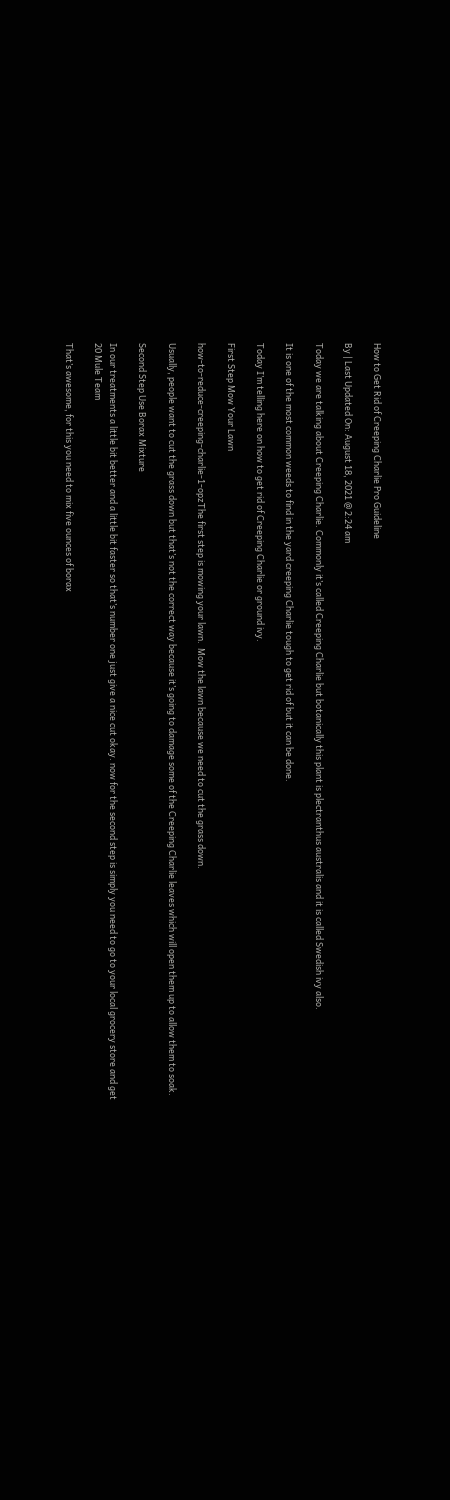How to Get Rid of Creeping Charlie Pro Guideline

By | Last Updated On: August 18, 2021 @ 2:24 am

Today we are talking about Creeping Charlie. Commonly it’s called Creeping Charlie but botanically this plant is plectranthus australis and it is called Swedish ivy also.

It is one of the most common weeds to find in the yard creeping Charlie tough to get rid of but it can be done.

Today I’m telling here on how to get rid of Creeping Charlie or ground ivy.

First Step Mow Your Lawn

how-to-reduce-creeping-charlie-1-opzThe first step is mowing your lawn.  Mow the lawn because we need to cut the grass down.

Usually, people want to cut the grass down but that’s not the correct way because it’s going to damage some of the Creeping Charlie leaves which will open them up to allow them to soak.

Second Step Use Borax Mixture

In our treatments a little bit better and a little bit faster so that’s number one just give a nice cut okay. now for the second step is simply you need to go to your local grocery store and get 20 Mule Team

That’s awesome, for this you need to mix five ounces of borax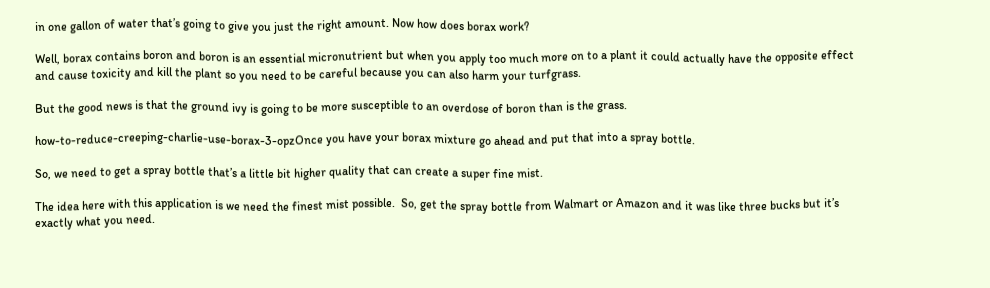in one gallon of water that’s going to give you just the right amount. Now how does borax work?

Well, borax contains boron and boron is an essential micronutrient but when you apply too much more on to a plant it could actually have the opposite effect and cause toxicity and kill the plant so you need to be careful because you can also harm your turfgrass.

But the good news is that the ground ivy is going to be more susceptible to an overdose of boron than is the grass.

how-to-reduce-creeping-charlie-use-borax-3-opzOnce you have your borax mixture go ahead and put that into a spray bottle.

So, we need to get a spray bottle that’s a little bit higher quality that can create a super fine mist.

The idea here with this application is we need the finest mist possible.  So, get the spray bottle from Walmart or Amazon and it was like three bucks but it’s exactly what you need.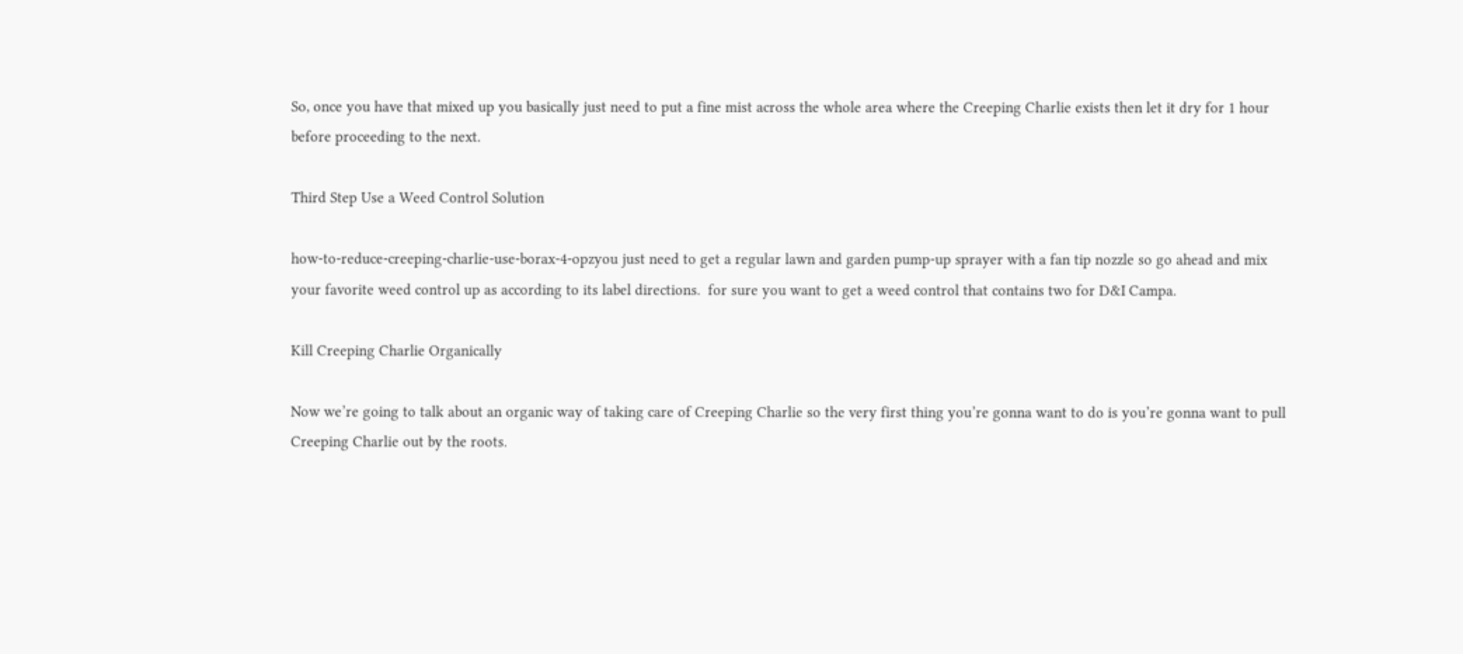So, once you have that mixed up you basically just need to put a fine mist across the whole area where the Creeping Charlie exists then let it dry for 1 hour before proceeding to the next.

Third Step Use a Weed Control Solution

how-to-reduce-creeping-charlie-use-borax-4-opzyou just need to get a regular lawn and garden pump-up sprayer with a fan tip nozzle so go ahead and mix your favorite weed control up as according to its label directions.  for sure you want to get a weed control that contains two for D&I Campa.

Kill Creeping Charlie Organically

Now we’re going to talk about an organic way of taking care of Creeping Charlie so the very first thing you’re gonna want to do is you’re gonna want to pull Creeping Charlie out by the roots.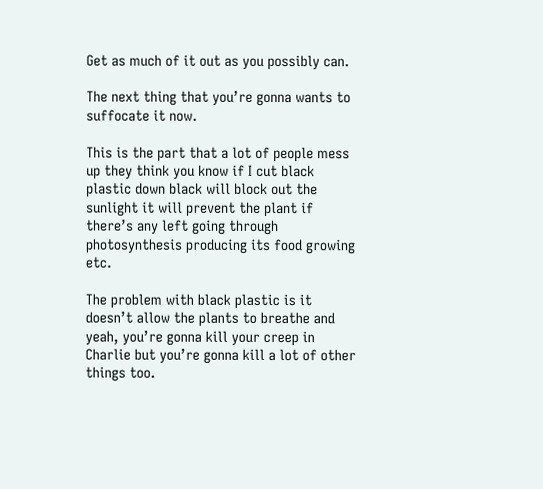Get as much of it out as you possibly can.

The next thing that you’re gonna wants to suffocate it now.

This is the part that a lot of people mess up they think you know if I cut black plastic down black will block out the sunlight it will prevent the plant if there’s any left going through photosynthesis producing its food growing etc.

The problem with black plastic is it doesn’t allow the plants to breathe and yeah, you’re gonna kill your creep in Charlie but you’re gonna kill a lot of other things too.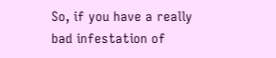So, if you have a really bad infestation of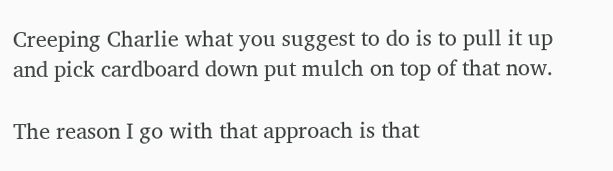Creeping Charlie what you suggest to do is to pull it up and pick cardboard down put mulch on top of that now.

The reason I go with that approach is that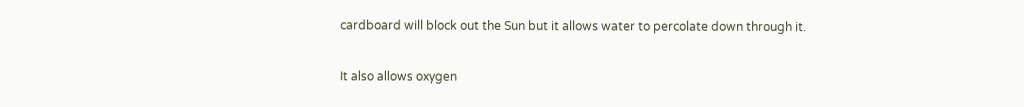cardboard will block out the Sun but it allows water to percolate down through it.

It also allows oxygen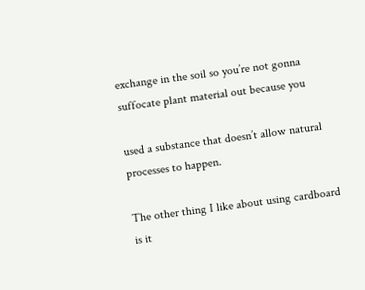exchange in the soil so you’re not gonna suffocate plant material out because you

used a substance that doesn’t allow natural processes to happen.

The other thing I like about using cardboard is it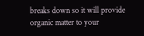breaks down so it will provide organic matter to your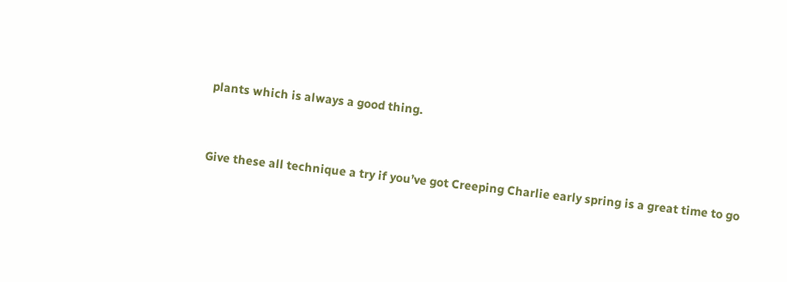plants which is always a good thing.


Give these all technique a try if you’ve got Creeping Charlie early spring is a great time to go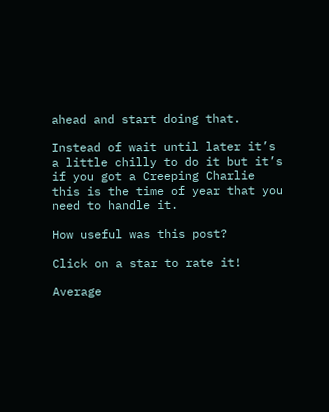ahead and start doing that.

Instead of wait until later it’s a little chilly to do it but it’s if you got a Creeping Charlie this is the time of year that you need to handle it.

How useful was this post?

Click on a star to rate it!

Average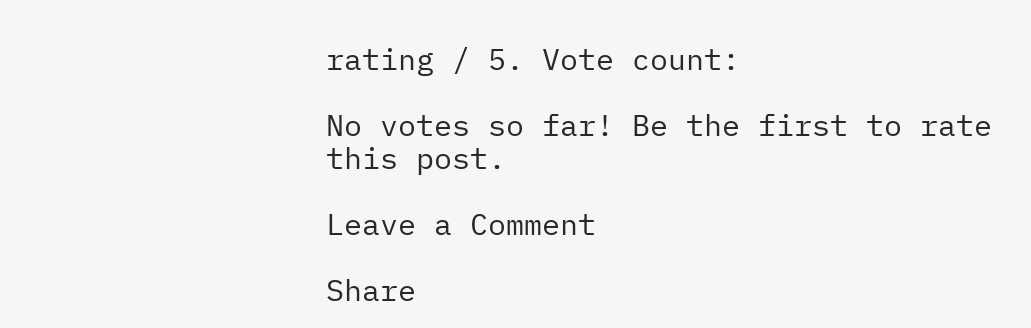rating / 5. Vote count:

No votes so far! Be the first to rate this post.

Leave a Comment

Share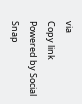via
Copy link
Powered by Social Snap